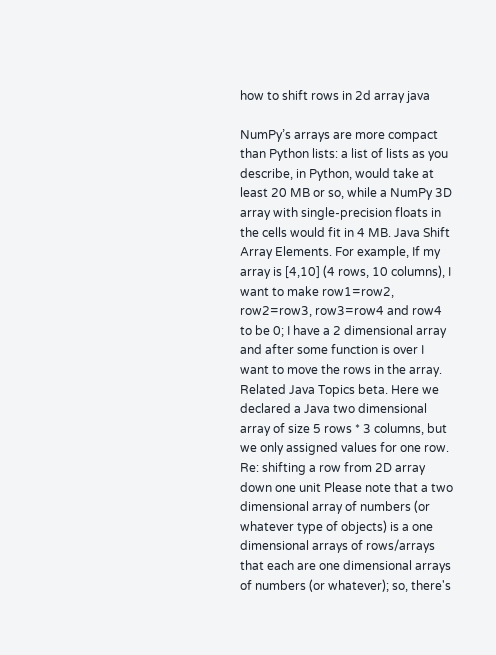how to shift rows in 2d array java

NumPy’s arrays are more compact than Python lists: a list of lists as you describe, in Python, would take at least 20 MB or so, while a NumPy 3D array with single-precision floats in the cells would fit in 4 MB. Java Shift Array Elements. For example, If my array is [4,10] (4 rows, 10 columns), I want to make row1=row2, row2=row3, row3=row4 and row4 to be 0; I have a 2 dimensional array and after some function is over I want to move the rows in the array. Related Java Topics beta. Here we declared a Java two dimensional array of size 5 rows * 3 columns, but we only assigned values for one row. Re: shifting a row from 2D array down one unit Please note that a two dimensional array of numbers (or whatever type of objects) is a one dimensional arrays of rows/arrays that each are one dimensional arrays of numbers (or whatever); so, there's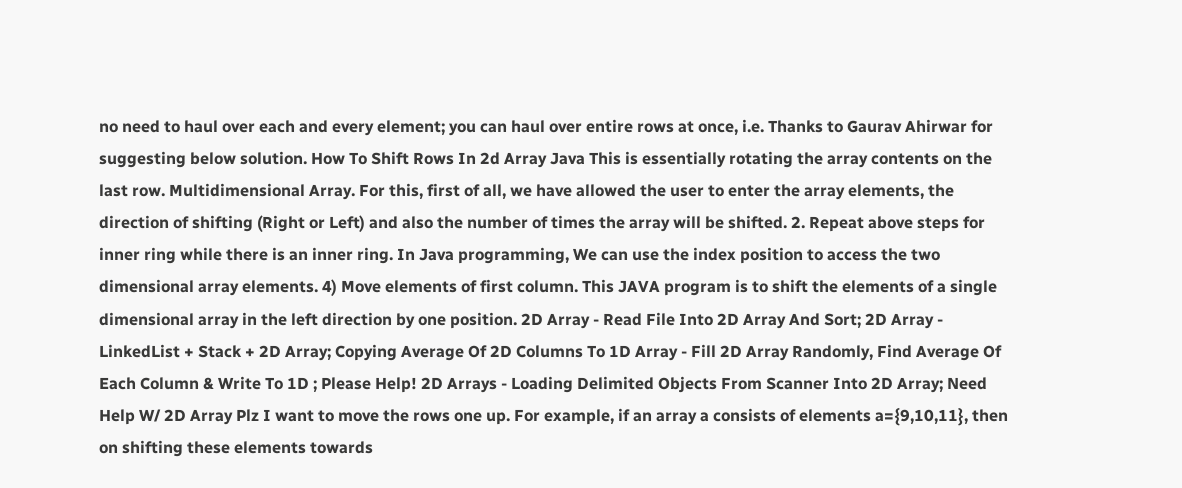no need to haul over each and every element; you can haul over entire rows at once, i.e. Thanks to Gaurav Ahirwar for suggesting below solution. How To Shift Rows In 2d Array Java This is essentially rotating the array contents on the last row. Multidimensional Array. For this, first of all, we have allowed the user to enter the array elements, the direction of shifting (Right or Left) and also the number of times the array will be shifted. 2. Repeat above steps for inner ring while there is an inner ring. In Java programming, We can use the index position to access the two dimensional array elements. 4) Move elements of first column. This JAVA program is to shift the elements of a single dimensional array in the left direction by one position. 2D Array - Read File Into 2D Array And Sort; 2D Array - LinkedList + Stack + 2D Array; Copying Average Of 2D Columns To 1D Array - Fill 2D Array Randomly, Find Average Of Each Column & Write To 1D ; Please Help! 2D Arrays - Loading Delimited Objects From Scanner Into 2D Array; Need Help W/ 2D Array Plz I want to move the rows one up. For example, if an array a consists of elements a={9,10,11}, then on shifting these elements towards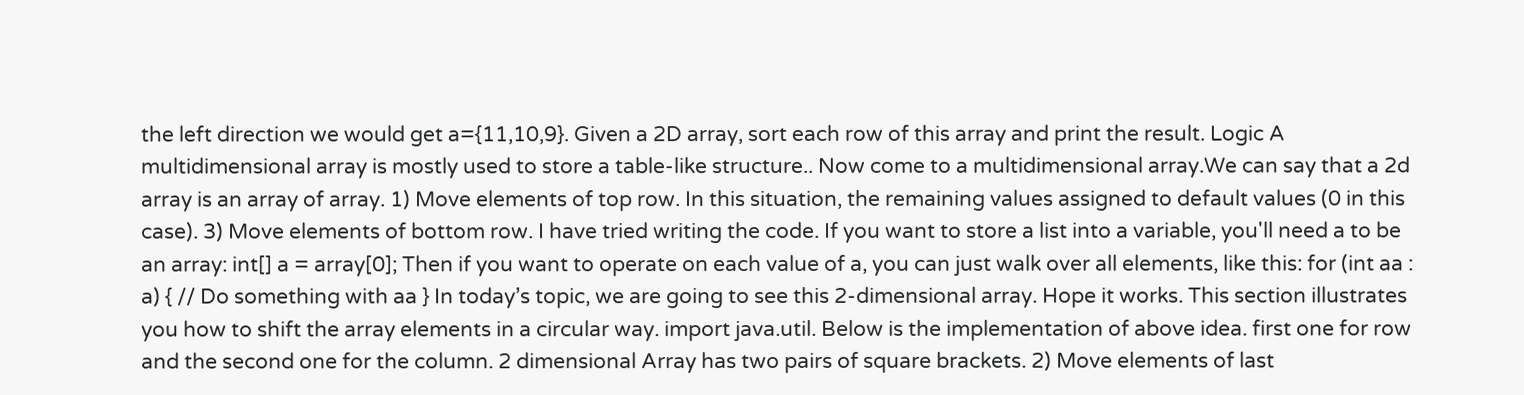the left direction we would get a={11,10,9}. Given a 2D array, sort each row of this array and print the result. Logic A multidimensional array is mostly used to store a table-like structure.. Now come to a multidimensional array.We can say that a 2d array is an array of array. 1) Move elements of top row. In this situation, the remaining values assigned to default values (0 in this case). 3) Move elements of bottom row. I have tried writing the code. If you want to store a list into a variable, you'll need a to be an array: int[] a = array[0]; Then if you want to operate on each value of a, you can just walk over all elements, like this: for (int aa : a) { // Do something with aa } In today’s topic, we are going to see this 2-dimensional array. Hope it works. This section illustrates you how to shift the array elements in a circular way. import java.util. Below is the implementation of above idea. first one for row and the second one for the column. 2 dimensional Array has two pairs of square brackets. 2) Move elements of last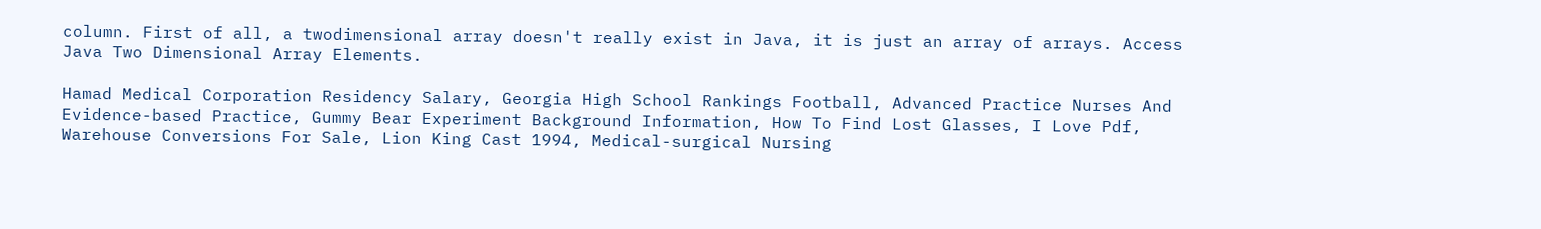column. First of all, a twodimensional array doesn't really exist in Java, it is just an array of arrays. Access Java Two Dimensional Array Elements.

Hamad Medical Corporation Residency Salary, Georgia High School Rankings Football, Advanced Practice Nurses And Evidence-based Practice, Gummy Bear Experiment Background Information, How To Find Lost Glasses, I Love Pdf, Warehouse Conversions For Sale, Lion King Cast 1994, Medical-surgical Nursing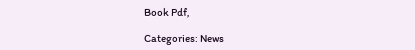Book Pdf,

Categories: News